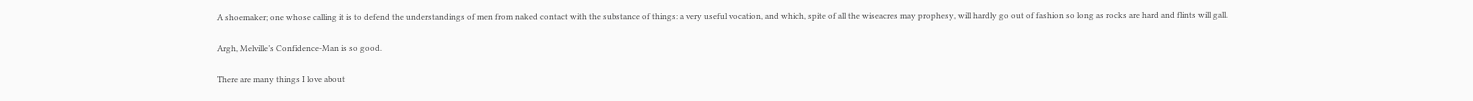A shoemaker; one whose calling it is to defend the understandings of men from naked contact with the substance of things: a very useful vocation, and which, spite of all the wiseacres may prophesy, will hardly go out of fashion so long as rocks are hard and flints will gall.

Argh, Melville’s Confidence-Man is so good.

There are many things I love about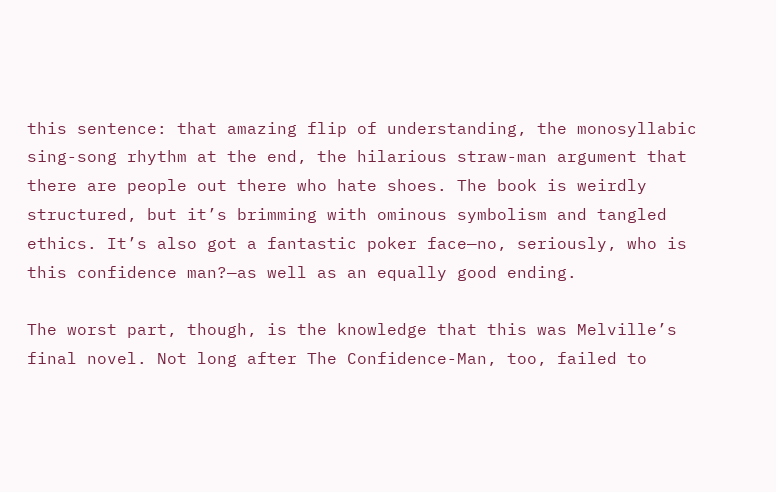this sentence: that amazing flip of understanding, the monosyllabic sing-song rhythm at the end, the hilarious straw-man argument that there are people out there who hate shoes. The book is weirdly structured, but it’s brimming with ominous symbolism and tangled ethics. It’s also got a fantastic poker face—no, seriously, who is this confidence man?—as well as an equally good ending.

The worst part, though, is the knowledge that this was Melville’s final novel. Not long after The Confidence-Man, too, failed to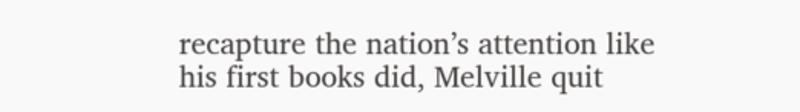recapture the nation’s attention like his first books did, Melville quit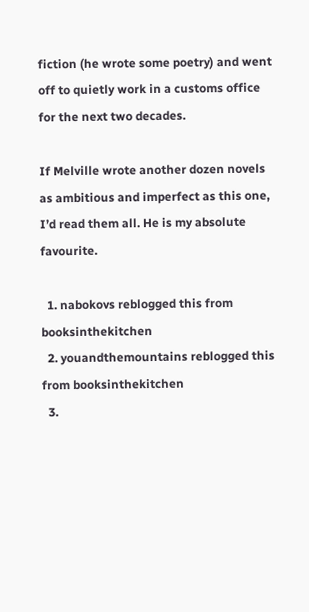fiction (he wrote some poetry) and went off to quietly work in a customs office for the next two decades.

If Melville wrote another dozen novels as ambitious and imperfect as this one, I’d read them all. He is my absolute favourite.

  1. nabokovs reblogged this from booksinthekitchen
  2. youandthemountains reblogged this from booksinthekitchen
  3.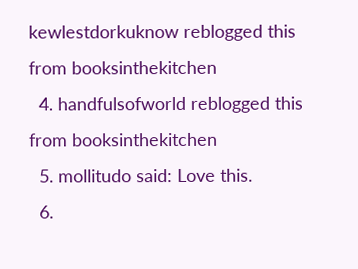kewlestdorkuknow reblogged this from booksinthekitchen
  4. handfulsofworld reblogged this from booksinthekitchen
  5. mollitudo said: Love this.
  6.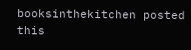booksinthekitchen posted this